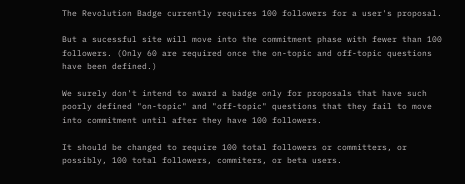The Revolution Badge currently requires 100 followers for a user's proposal.

But a sucessful site will move into the commitment phase with fewer than 100 followers. (Only 60 are required once the on-topic and off-topic questions have been defined.)

We surely don't intend to award a badge only for proposals that have such poorly defined "on-topic" and "off-topic" questions that they fail to move into commitment until after they have 100 followers.

It should be changed to require 100 total followers or committers, or possibly, 100 total followers, commiters, or beta users.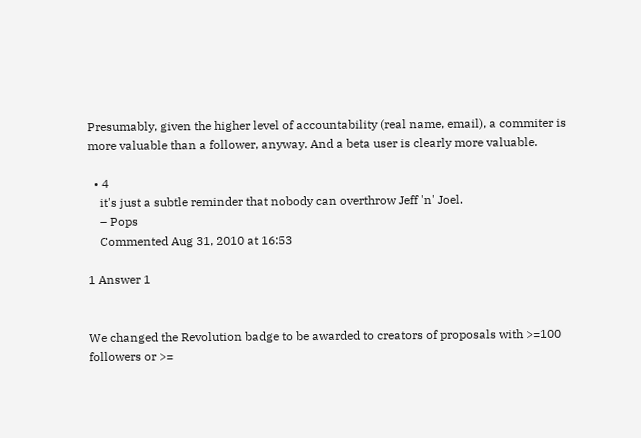Presumably, given the higher level of accountability (real name, email), a commiter is more valuable than a follower, anyway. And a beta user is clearly more valuable.

  • 4
    it's just a subtle reminder that nobody can overthrow Jeff 'n' Joel.
    – Pops
    Commented Aug 31, 2010 at 16:53

1 Answer 1


We changed the Revolution badge to be awarded to creators of proposals with >=100 followers or >=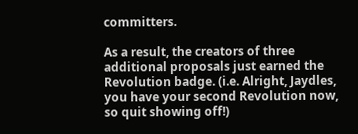committers.

As a result, the creators of three additional proposals just earned the Revolution badge. (i.e. Alright, Jaydles, you have your second Revolution now, so quit showing off!)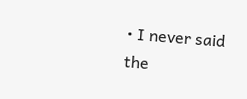• I never said the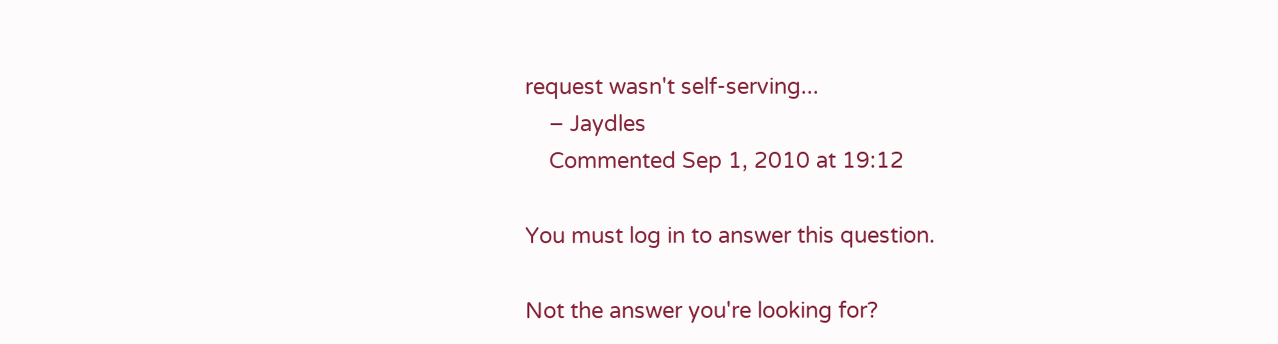request wasn't self-serving...
    – Jaydles
    Commented Sep 1, 2010 at 19:12

You must log in to answer this question.

Not the answer you're looking for?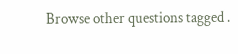Browse other questions tagged .